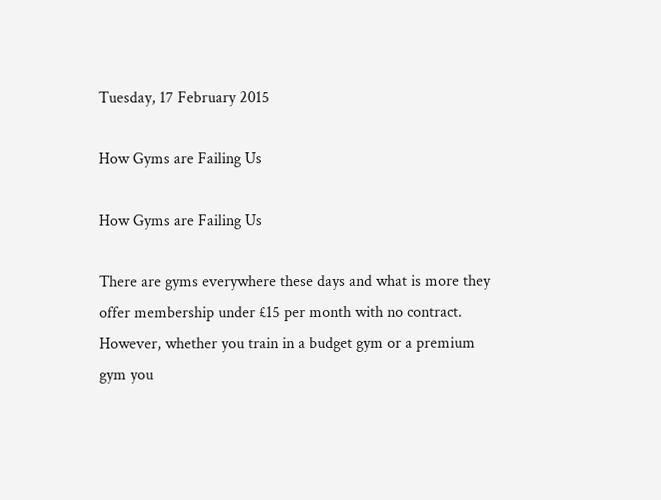Tuesday, 17 February 2015

How Gyms are Failing Us

How Gyms are Failing Us

There are gyms everywhere these days and what is more they offer membership under £15 per month with no contract.  However, whether you train in a budget gym or a premium gym you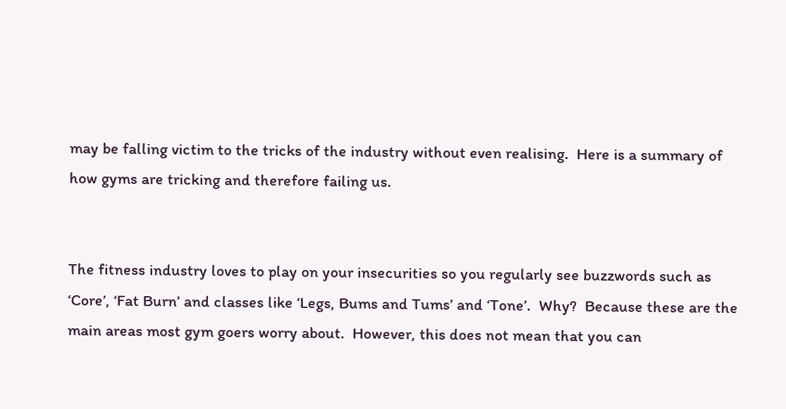may be falling victim to the tricks of the industry without even realising.  Here is a summary of how gyms are tricking and therefore failing us.


The fitness industry loves to play on your insecurities so you regularly see buzzwords such as ‘Core’, ‘Fat Burn’ and classes like ‘Legs, Bums and Tums’ and ‘Tone’.  Why?  Because these are the main areas most gym goers worry about.  However, this does not mean that you can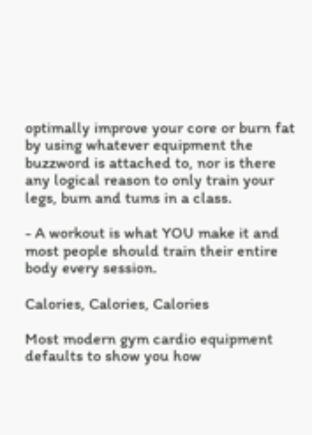optimally improve your core or burn fat by using whatever equipment the buzzword is attached to, nor is there any logical reason to only train your legs, bum and tums in a class.

- A workout is what YOU make it and most people should train their entire body every session.

Calories, Calories, Calories

Most modern gym cardio equipment defaults to show you how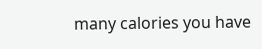many calories you have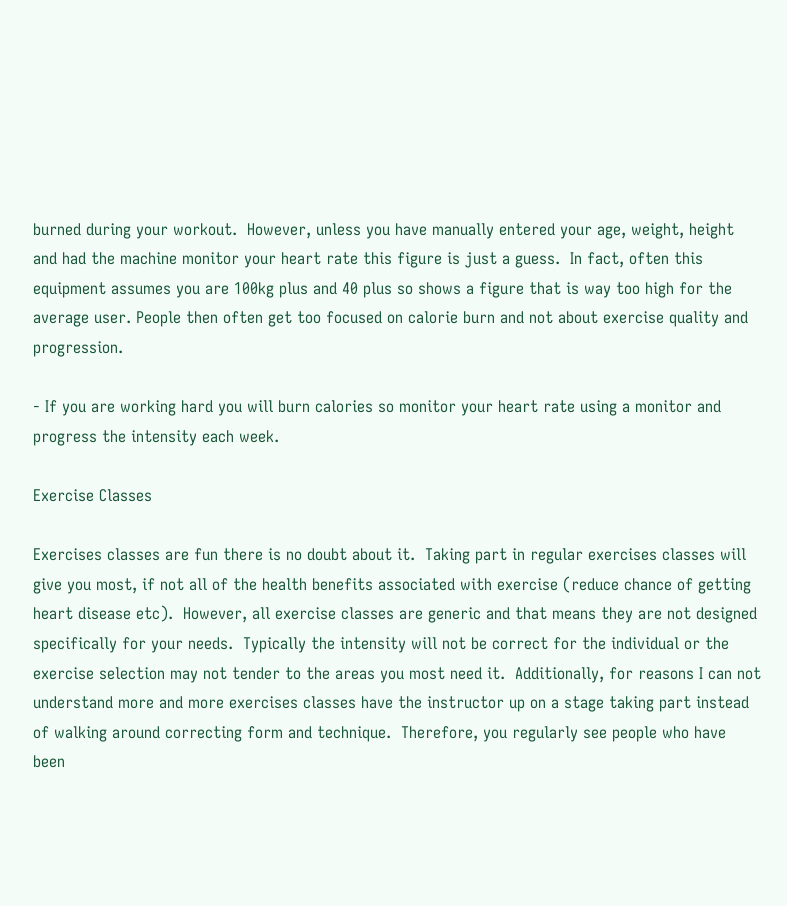burned during your workout.  However, unless you have manually entered your age, weight, height and had the machine monitor your heart rate this figure is just a guess.  In fact, often this equipment assumes you are 100kg plus and 40 plus so shows a figure that is way too high for the average user. People then often get too focused on calorie burn and not about exercise quality and progression.

- If you are working hard you will burn calories so monitor your heart rate using a monitor and progress the intensity each week.

Exercise Classes

Exercises classes are fun there is no doubt about it.  Taking part in regular exercises classes will give you most, if not all of the health benefits associated with exercise (reduce chance of getting heart disease etc).  However, all exercise classes are generic and that means they are not designed specifically for your needs.  Typically the intensity will not be correct for the individual or the exercise selection may not tender to the areas you most need it.  Additionally, for reasons I can not understand more and more exercises classes have the instructor up on a stage taking part instead of walking around correcting form and technique.  Therefore, you regularly see people who have been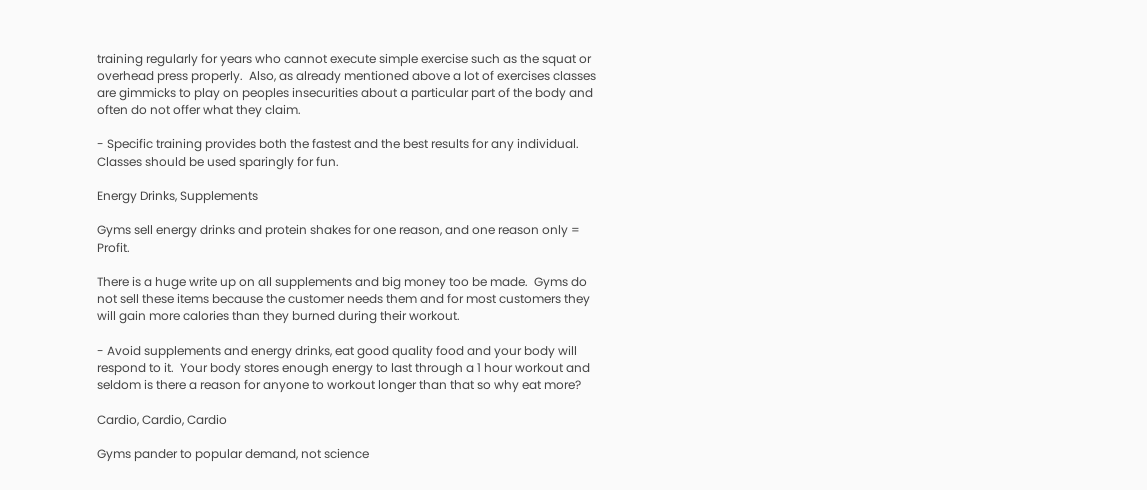training regularly for years who cannot execute simple exercise such as the squat or overhead press properly.  Also, as already mentioned above a lot of exercises classes are gimmicks to play on peoples insecurities about a particular part of the body and often do not offer what they claim.

- Specific training provides both the fastest and the best results for any individual.  Classes should be used sparingly for fun.

Energy Drinks, Supplements

Gyms sell energy drinks and protein shakes for one reason, and one reason only = Profit.

There is a huge write up on all supplements and big money too be made.  Gyms do not sell these items because the customer needs them and for most customers they will gain more calories than they burned during their workout.

- Avoid supplements and energy drinks, eat good quality food and your body will respond to it.  Your body stores enough energy to last through a 1 hour workout and seldom is there a reason for anyone to workout longer than that so why eat more?

Cardio, Cardio, Cardio

Gyms pander to popular demand, not science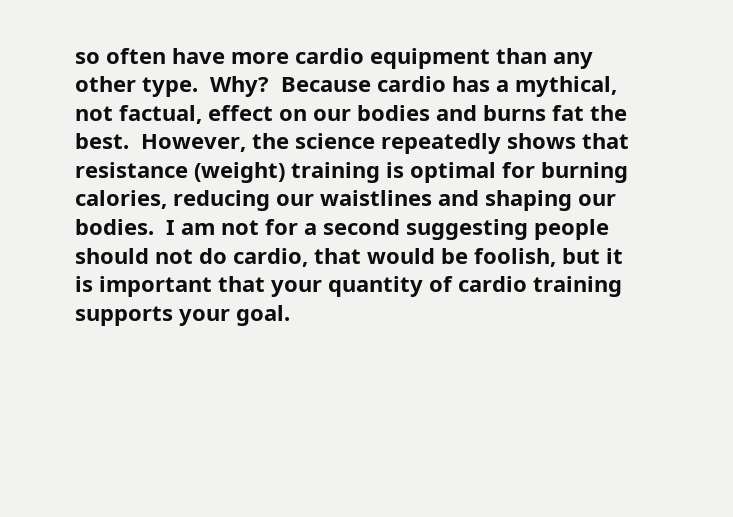so often have more cardio equipment than any other type.  Why?  Because cardio has a mythical, not factual, effect on our bodies and burns fat the best.  However, the science repeatedly shows that resistance (weight) training is optimal for burning calories, reducing our waistlines and shaping our bodies.  I am not for a second suggesting people should not do cardio, that would be foolish, but it is important that your quantity of cardio training supports your goal.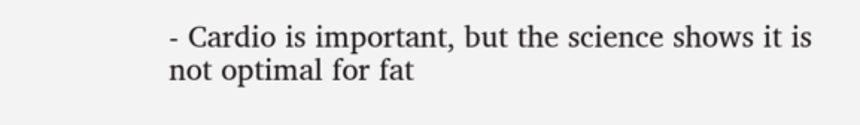- Cardio is important, but the science shows it is not optimal for fat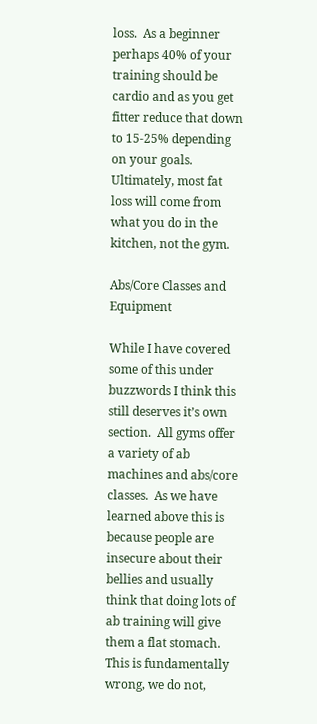loss.  As a beginner perhaps 40% of your training should be cardio and as you get fitter reduce that down to 15-25% depending on your goals.  Ultimately, most fat loss will come from what you do in the kitchen, not the gym.

Abs/Core Classes and Equipment

While I have covered some of this under buzzwords I think this still deserves it’s own section.  All gyms offer a variety of ab machines and abs/core classes.  As we have learned above this is because people are insecure about their bellies and usually think that doing lots of ab training will give them a flat stomach.  This is fundamentally wrong, we do not,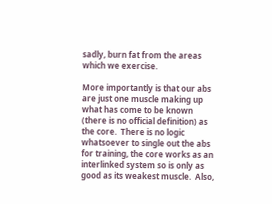sadly, burn fat from the areas which we exercise.

More importantly is that our abs are just one muscle making up what has come to be known (there is no official definition) as the core.  There is no logic whatsoever to single out the abs for training, the core works as an interlinked system so is only as good as its weakest muscle.  Also,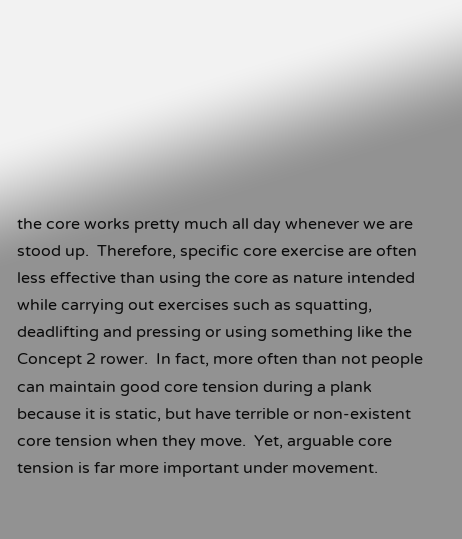the core works pretty much all day whenever we are stood up.  Therefore, specific core exercise are often less effective than using the core as nature intended while carrying out exercises such as squatting, deadlifting and pressing or using something like the Concept 2 rower.  In fact, more often than not people can maintain good core tension during a plank because it is static, but have terrible or non-existent core tension when they move.  Yet, arguable core tension is far more important under movement.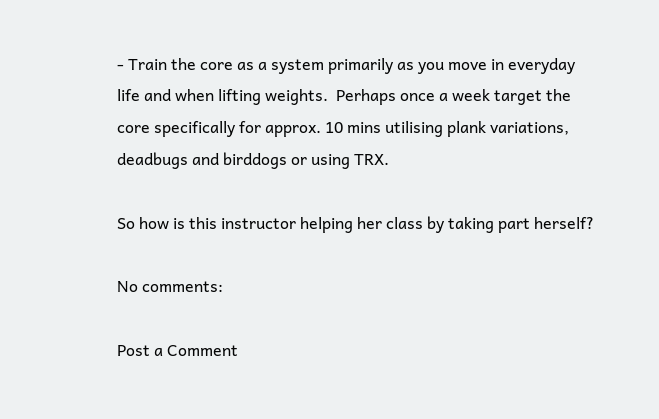- Train the core as a system primarily as you move in everyday life and when lifting weights.  Perhaps once a week target the core specifically for approx. 10 mins utilising plank variations, deadbugs and birddogs or using TRX.

So how is this instructor helping her class by taking part herself?

No comments:

Post a Comment